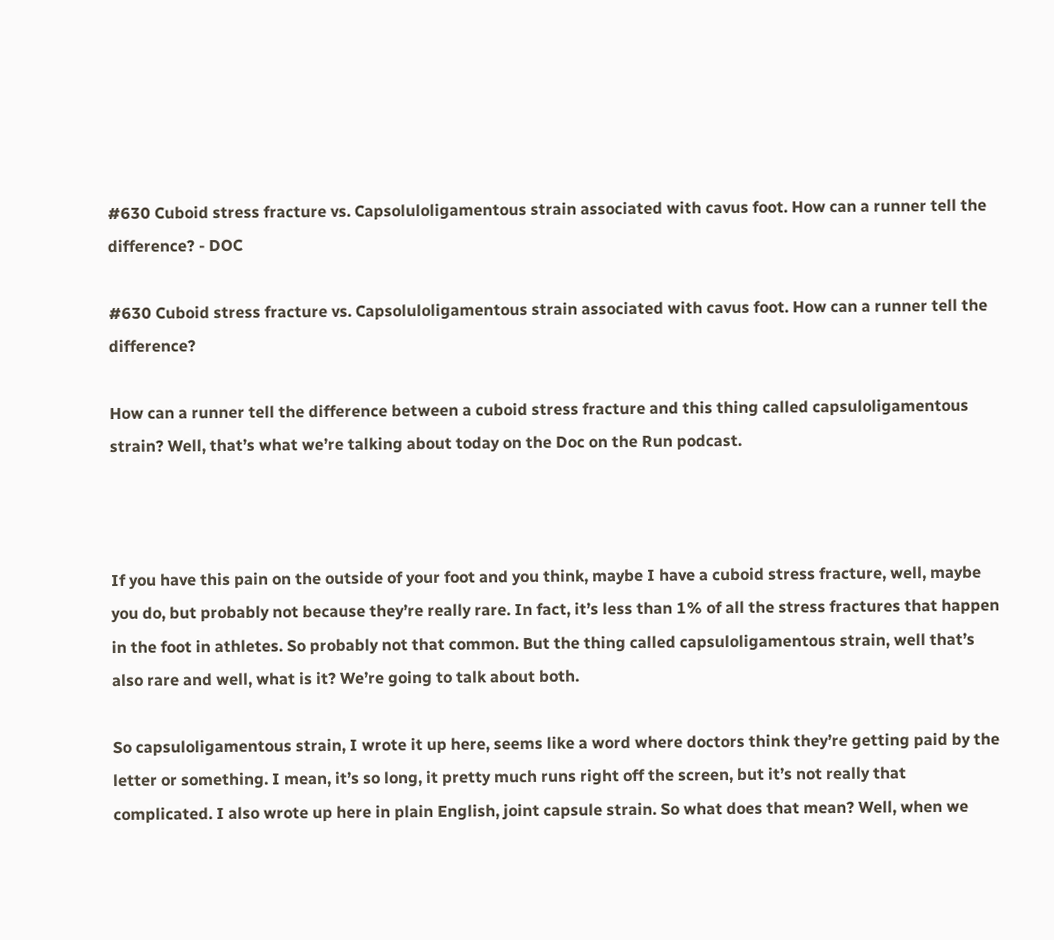#630 Cuboid stress fracture vs. Capsoluloligamentous strain associated with cavus foot. How can a runner tell the difference? - DOC

#630 Cuboid stress fracture vs. Capsoluloligamentous strain associated with cavus foot. How can a runner tell the difference?

How can a runner tell the difference between a cuboid stress fracture and this thing called capsuloligamentous strain? Well, that’s what we’re talking about today on the Doc on the Run podcast.



If you have this pain on the outside of your foot and you think, maybe I have a cuboid stress fracture, well, maybe you do, but probably not because they’re really rare. In fact, it’s less than 1% of all the stress fractures that happen in the foot in athletes. So probably not that common. But the thing called capsuloligamentous strain, well that’s also rare and well, what is it? We’re going to talk about both.

So capsuloligamentous strain, I wrote it up here, seems like a word where doctors think they’re getting paid by the letter or something. I mean, it’s so long, it pretty much runs right off the screen, but it’s not really that complicated. I also wrote up here in plain English, joint capsule strain. So what does that mean? Well, when we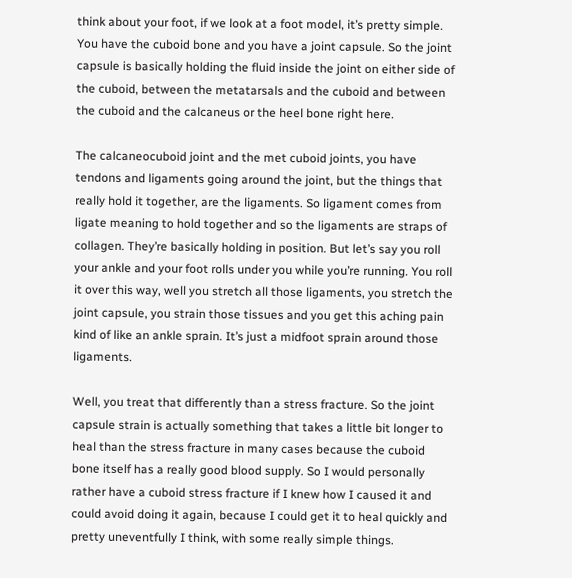think about your foot, if we look at a foot model, it’s pretty simple. You have the cuboid bone and you have a joint capsule. So the joint capsule is basically holding the fluid inside the joint on either side of the cuboid, between the metatarsals and the cuboid and between the cuboid and the calcaneus or the heel bone right here.

The calcaneocuboid joint and the met cuboid joints, you have tendons and ligaments going around the joint, but the things that really hold it together, are the ligaments. So ligament comes from ligate meaning to hold together and so the ligaments are straps of collagen. They’re basically holding in position. But let’s say you roll your ankle and your foot rolls under you while you’re running. You roll it over this way, well you stretch all those ligaments, you stretch the joint capsule, you strain those tissues and you get this aching pain kind of like an ankle sprain. It’s just a midfoot sprain around those ligaments.

Well, you treat that differently than a stress fracture. So the joint capsule strain is actually something that takes a little bit longer to heal than the stress fracture in many cases because the cuboid bone itself has a really good blood supply. So I would personally rather have a cuboid stress fracture if I knew how I caused it and could avoid doing it again, because I could get it to heal quickly and pretty uneventfully I think, with some really simple things.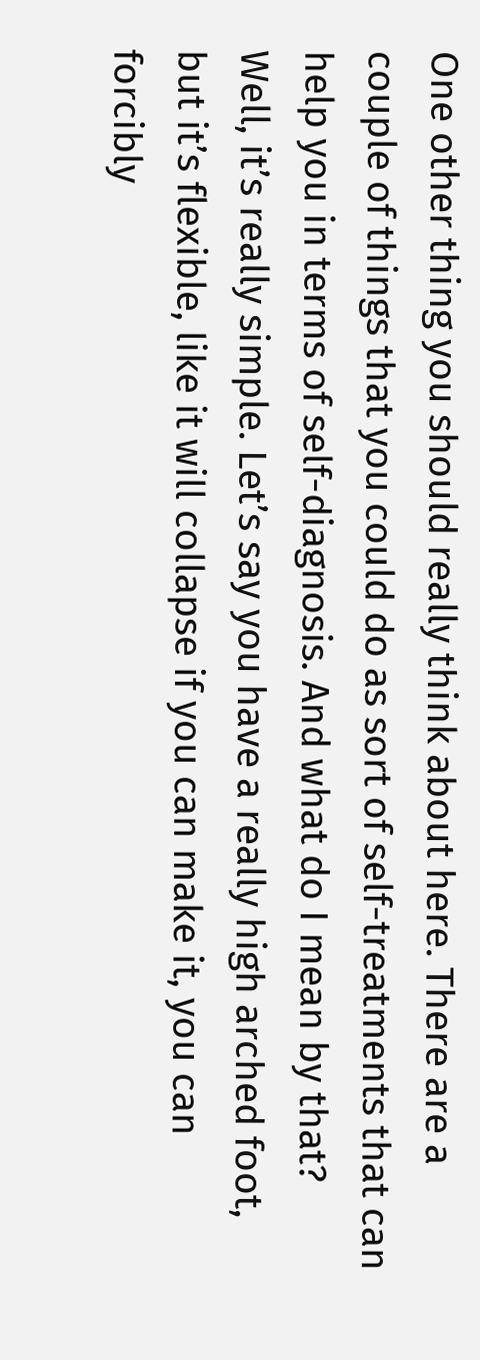One other thing you should really think about here. There are a couple of things that you could do as sort of self-treatments that can help you in terms of self-diagnosis. And what do I mean by that? Well, it’s really simple. Let’s say you have a really high arched foot, but it’s flexible, like it will collapse if you can make it, you can forcibly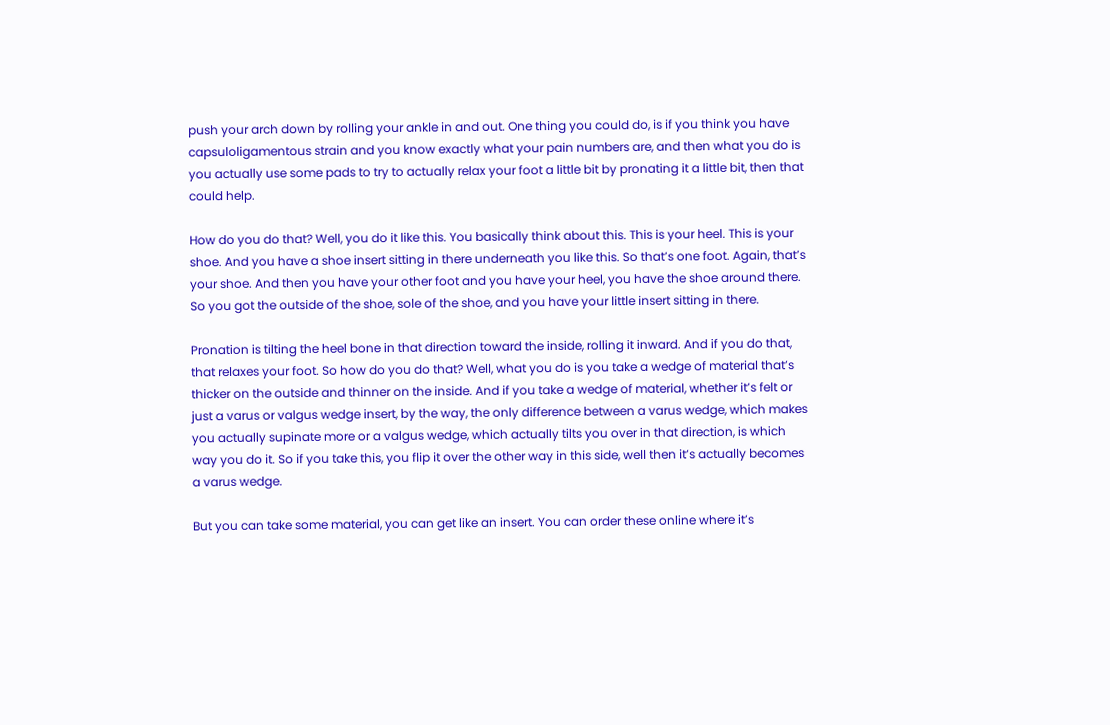push your arch down by rolling your ankle in and out. One thing you could do, is if you think you have capsuloligamentous strain and you know exactly what your pain numbers are, and then what you do is you actually use some pads to try to actually relax your foot a little bit by pronating it a little bit, then that could help.

How do you do that? Well, you do it like this. You basically think about this. This is your heel. This is your shoe. And you have a shoe insert sitting in there underneath you like this. So that’s one foot. Again, that’s your shoe. And then you have your other foot and you have your heel, you have the shoe around there. So you got the outside of the shoe, sole of the shoe, and you have your little insert sitting in there.

Pronation is tilting the heel bone in that direction toward the inside, rolling it inward. And if you do that, that relaxes your foot. So how do you do that? Well, what you do is you take a wedge of material that’s thicker on the outside and thinner on the inside. And if you take a wedge of material, whether it’s felt or just a varus or valgus wedge insert, by the way, the only difference between a varus wedge, which makes you actually supinate more or a valgus wedge, which actually tilts you over in that direction, is which way you do it. So if you take this, you flip it over the other way in this side, well then it’s actually becomes a varus wedge.

But you can take some material, you can get like an insert. You can order these online where it’s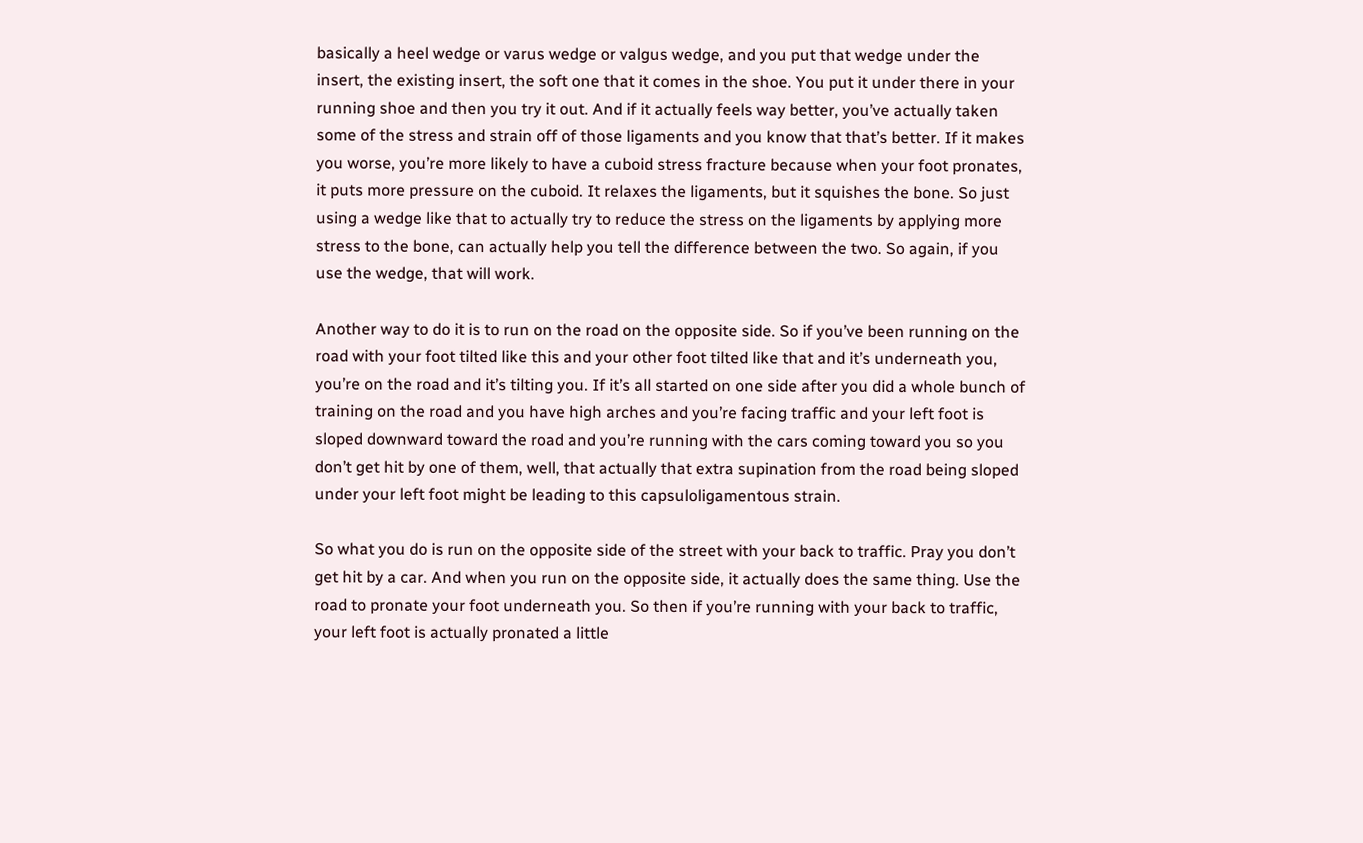basically a heel wedge or varus wedge or valgus wedge, and you put that wedge under the insert, the existing insert, the soft one that it comes in the shoe. You put it under there in your running shoe and then you try it out. And if it actually feels way better, you’ve actually taken some of the stress and strain off of those ligaments and you know that that’s better. If it makes you worse, you’re more likely to have a cuboid stress fracture because when your foot pronates, it puts more pressure on the cuboid. It relaxes the ligaments, but it squishes the bone. So just using a wedge like that to actually try to reduce the stress on the ligaments by applying more stress to the bone, can actually help you tell the difference between the two. So again, if you use the wedge, that will work.

Another way to do it is to run on the road on the opposite side. So if you’ve been running on the road with your foot tilted like this and your other foot tilted like that and it’s underneath you, you’re on the road and it’s tilting you. If it’s all started on one side after you did a whole bunch of training on the road and you have high arches and you’re facing traffic and your left foot is sloped downward toward the road and you’re running with the cars coming toward you so you don’t get hit by one of them, well, that actually that extra supination from the road being sloped under your left foot might be leading to this capsuloligamentous strain.

So what you do is run on the opposite side of the street with your back to traffic. Pray you don’t get hit by a car. And when you run on the opposite side, it actually does the same thing. Use the road to pronate your foot underneath you. So then if you’re running with your back to traffic, your left foot is actually pronated a little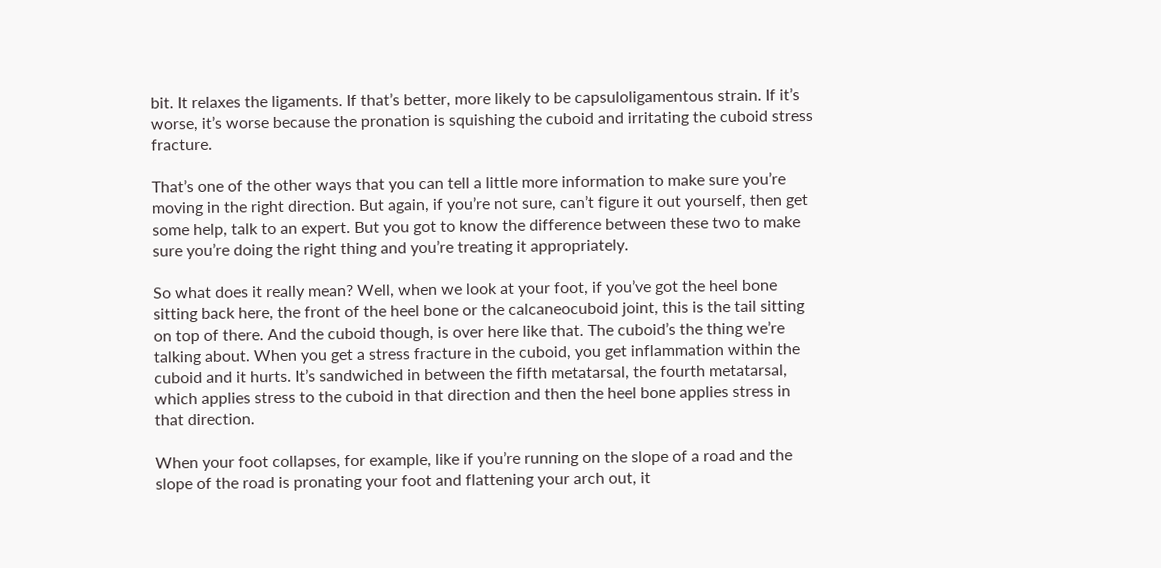bit. It relaxes the ligaments. If that’s better, more likely to be capsuloligamentous strain. If it’s worse, it’s worse because the pronation is squishing the cuboid and irritating the cuboid stress fracture.

That’s one of the other ways that you can tell a little more information to make sure you’re moving in the right direction. But again, if you’re not sure, can’t figure it out yourself, then get some help, talk to an expert. But you got to know the difference between these two to make sure you’re doing the right thing and you’re treating it appropriately.

So what does it really mean? Well, when we look at your foot, if you’ve got the heel bone sitting back here, the front of the heel bone or the calcaneocuboid joint, this is the tail sitting on top of there. And the cuboid though, is over here like that. The cuboid’s the thing we’re talking about. When you get a stress fracture in the cuboid, you get inflammation within the cuboid and it hurts. It’s sandwiched in between the fifth metatarsal, the fourth metatarsal, which applies stress to the cuboid in that direction and then the heel bone applies stress in that direction.

When your foot collapses, for example, like if you’re running on the slope of a road and the slope of the road is pronating your foot and flattening your arch out, it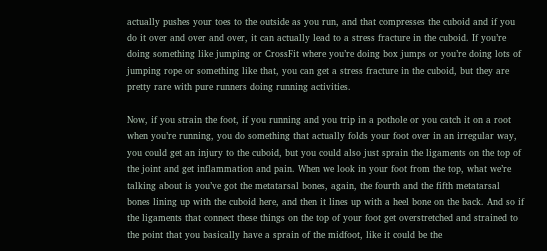actually pushes your toes to the outside as you run, and that compresses the cuboid and if you do it over and over and over, it can actually lead to a stress fracture in the cuboid. If you’re doing something like jumping or CrossFit where you’re doing box jumps or you’re doing lots of jumping rope or something like that, you can get a stress fracture in the cuboid, but they are pretty rare with pure runners doing running activities.

Now, if you strain the foot, if you running and you trip in a pothole or you catch it on a root when you’re running, you do something that actually folds your foot over in an irregular way, you could get an injury to the cuboid, but you could also just sprain the ligaments on the top of the joint and get inflammation and pain. When we look in your foot from the top, what we’re talking about is you’ve got the metatarsal bones, again, the fourth and the fifth metatarsal bones lining up with the cuboid here, and then it lines up with a heel bone on the back. And so if the ligaments that connect these things on the top of your foot get overstretched and strained to the point that you basically have a sprain of the midfoot, like it could be the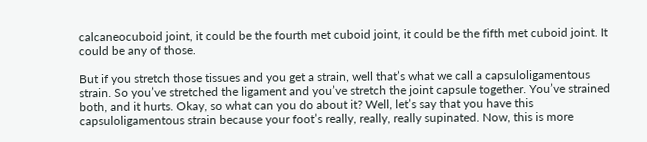calcaneocuboid joint, it could be the fourth met cuboid joint, it could be the fifth met cuboid joint. It could be any of those.

But if you stretch those tissues and you get a strain, well that’s what we call a capsuloligamentous strain. So you’ve stretched the ligament and you’ve stretch the joint capsule together. You’ve strained both, and it hurts. Okay, so what can you do about it? Well, let’s say that you have this capsuloligamentous strain because your foot’s really, really, really supinated. Now, this is more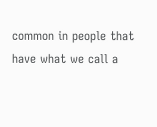common in people that have what we call a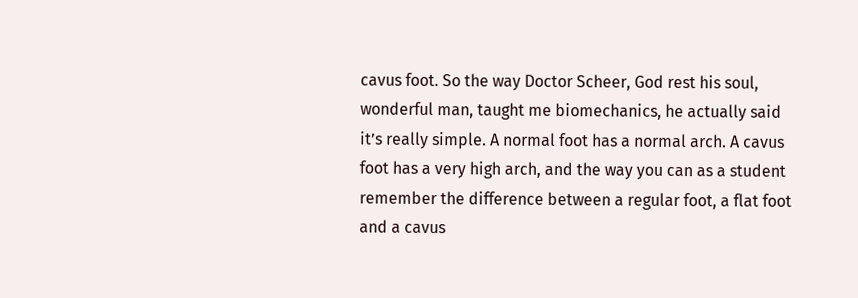cavus foot. So the way Doctor Scheer, God rest his soul, wonderful man, taught me biomechanics, he actually said it’s really simple. A normal foot has a normal arch. A cavus foot has a very high arch, and the way you can as a student remember the difference between a regular foot, a flat foot and a cavus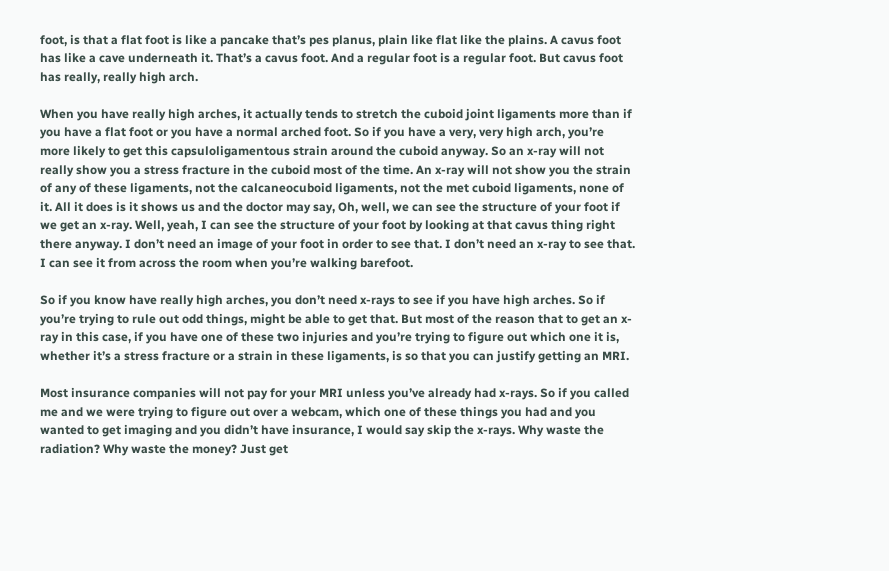foot, is that a flat foot is like a pancake that’s pes planus, plain like flat like the plains. A cavus foot has like a cave underneath it. That’s a cavus foot. And a regular foot is a regular foot. But cavus foot has really, really high arch.

When you have really high arches, it actually tends to stretch the cuboid joint ligaments more than if you have a flat foot or you have a normal arched foot. So if you have a very, very high arch, you’re more likely to get this capsuloligamentous strain around the cuboid anyway. So an x-ray will not really show you a stress fracture in the cuboid most of the time. An x-ray will not show you the strain of any of these ligaments, not the calcaneocuboid ligaments, not the met cuboid ligaments, none of it. All it does is it shows us and the doctor may say, Oh, well, we can see the structure of your foot if we get an x-ray. Well, yeah, I can see the structure of your foot by looking at that cavus thing right there anyway. I don’t need an image of your foot in order to see that. I don’t need an x-ray to see that. I can see it from across the room when you’re walking barefoot.

So if you know have really high arches, you don’t need x-rays to see if you have high arches. So if you’re trying to rule out odd things, might be able to get that. But most of the reason that to get an x-ray in this case, if you have one of these two injuries and you’re trying to figure out which one it is, whether it’s a stress fracture or a strain in these ligaments, is so that you can justify getting an MRI.

Most insurance companies will not pay for your MRI unless you’ve already had x-rays. So if you called me and we were trying to figure out over a webcam, which one of these things you had and you wanted to get imaging and you didn’t have insurance, I would say skip the x-rays. Why waste the radiation? Why waste the money? Just get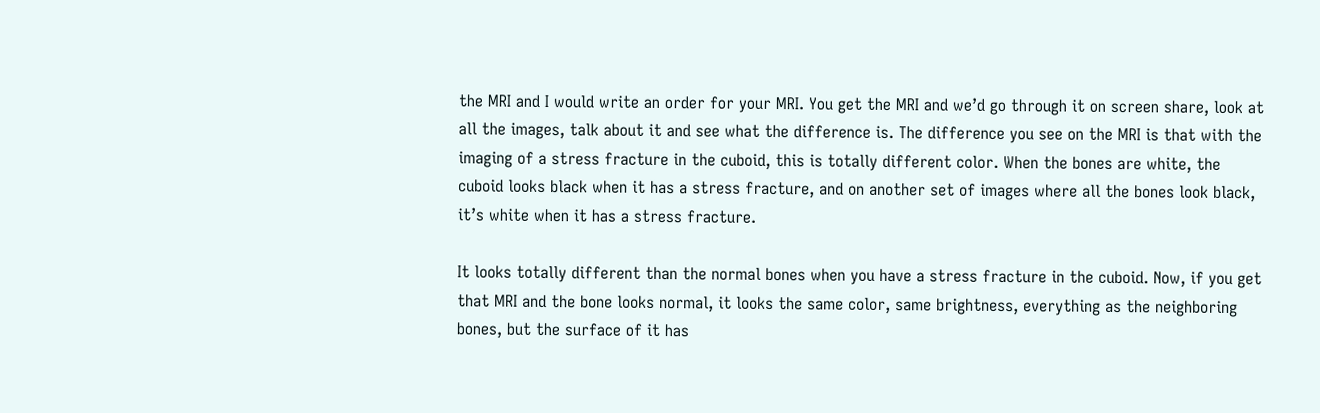the MRI and I would write an order for your MRI. You get the MRI and we’d go through it on screen share, look at all the images, talk about it and see what the difference is. The difference you see on the MRI is that with the imaging of a stress fracture in the cuboid, this is totally different color. When the bones are white, the cuboid looks black when it has a stress fracture, and on another set of images where all the bones look black, it’s white when it has a stress fracture.

It looks totally different than the normal bones when you have a stress fracture in the cuboid. Now, if you get that MRI and the bone looks normal, it looks the same color, same brightness, everything as the neighboring bones, but the surface of it has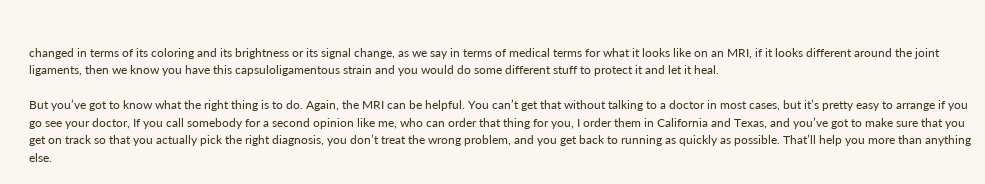changed in terms of its coloring and its brightness or its signal change, as we say in terms of medical terms for what it looks like on an MRI, if it looks different around the joint ligaments, then we know you have this capsuloligamentous strain and you would do some different stuff to protect it and let it heal.

But you’ve got to know what the right thing is to do. Again, the MRI can be helpful. You can’t get that without talking to a doctor in most cases, but it’s pretty easy to arrange if you go see your doctor, If you call somebody for a second opinion like me, who can order that thing for you, I order them in California and Texas, and you’ve got to make sure that you get on track so that you actually pick the right diagnosis, you don’t treat the wrong problem, and you get back to running as quickly as possible. That’ll help you more than anything else.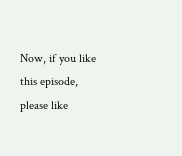Now, if you like this episode, please like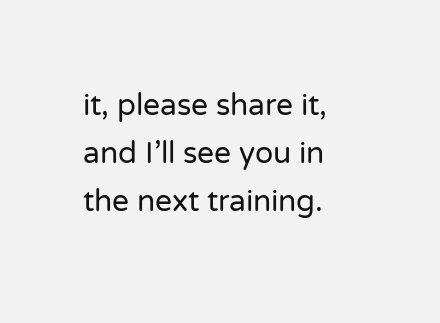it, please share it, and I’ll see you in the next training.